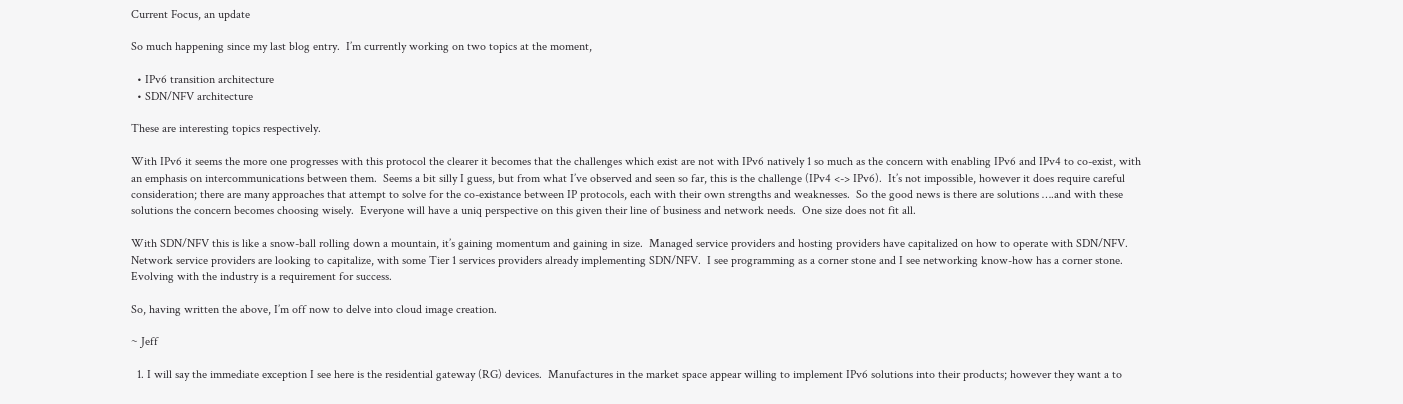Current Focus, an update

So much happening since my last blog entry.  I’m currently working on two topics at the moment,

  • IPv6 transition architecture
  • SDN/NFV architecture

These are interesting topics respectively.

With IPv6 it seems the more one progresses with this protocol the clearer it becomes that the challenges which exist are not with IPv6 natively 1 so much as the concern with enabling IPv6 and IPv4 to co-exist, with an emphasis on intercommunications between them.  Seems a bit silly I guess, but from what I’ve observed and seen so far, this is the challenge (IPv4 <-> IPv6).  It’s not impossible, however it does require careful consideration; there are many approaches that attempt to solve for the co-existance between IP protocols, each with their own strengths and weaknesses.  So the good news is there are solutions ….and with these solutions the concern becomes choosing wisely.  Everyone will have a uniq perspective on this given their line of business and network needs.  One size does not fit all.

With SDN/NFV this is like a snow-ball rolling down a mountain, it’s gaining momentum and gaining in size.  Managed service providers and hosting providers have capitalized on how to operate with SDN/NFV.  Network service providers are looking to capitalize, with some Tier 1 services providers already implementing SDN/NFV.  I see programming as a corner stone and I see networking know-how has a corner stone.  Evolving with the industry is a requirement for success.

So, having written the above, I’m off now to delve into cloud image creation.

~ Jeff

  1. I will say the immediate exception I see here is the residential gateway (RG) devices.  Manufactures in the market space appear willing to implement IPv6 solutions into their products; however they want a to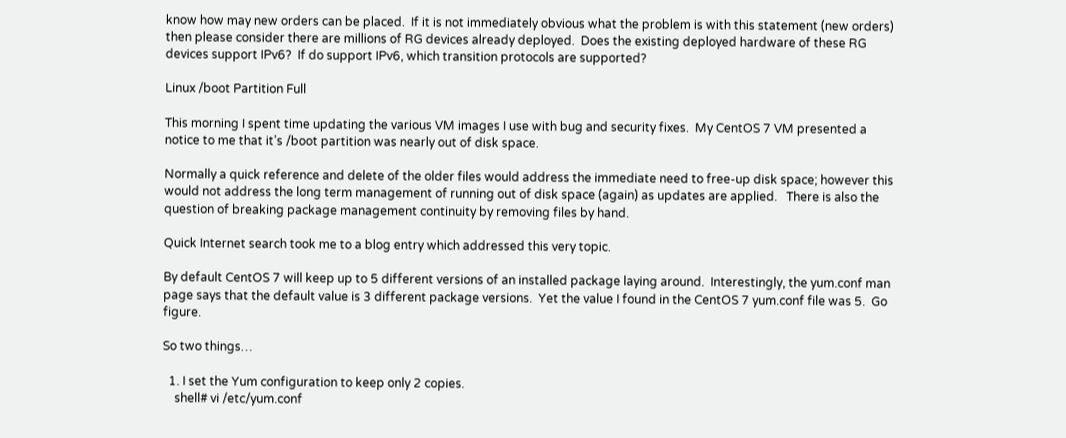know how may new orders can be placed.  If it is not immediately obvious what the problem is with this statement (new orders) then please consider there are millions of RG devices already deployed.  Does the existing deployed hardware of these RG devices support IPv6?  If do support IPv6, which transition protocols are supported?

Linux /boot Partition Full

This morning I spent time updating the various VM images I use with bug and security fixes.  My CentOS 7 VM presented a notice to me that it’s /boot partition was nearly out of disk space.

Normally a quick reference and delete of the older files would address the immediate need to free-up disk space; however this would not address the long term management of running out of disk space (again) as updates are applied.   There is also the question of breaking package management continuity by removing files by hand.

Quick Internet search took me to a blog entry which addressed this very topic.

By default CentOS 7 will keep up to 5 different versions of an installed package laying around.  Interestingly, the yum.conf man page says that the default value is 3 different package versions.  Yet the value I found in the CentOS 7 yum.conf file was 5.  Go figure.

So two things…

  1. I set the Yum configuration to keep only 2 copies.
    shell# vi /etc/yum.conf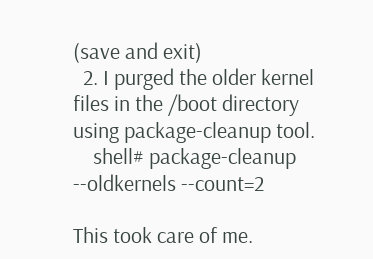(save and exit)
  2. I purged the older kernel files in the /boot directory using package-cleanup tool.
    shell# package-cleanup --oldkernels --count=2

This took care of me.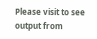Please visit to see output from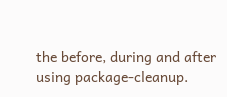the before, during and after using package-cleanup.